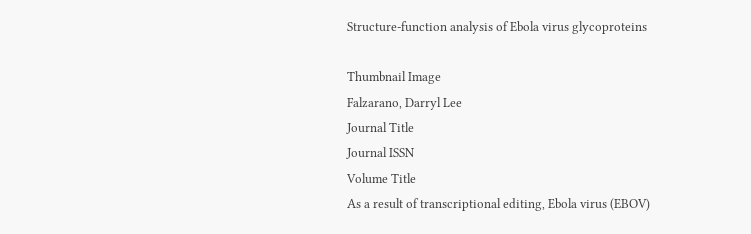Structure-function analysis of Ebola virus glycoproteins

Thumbnail Image
Falzarano, Darryl Lee
Journal Title
Journal ISSN
Volume Title
As a result of transcriptional editing, Ebola virus (EBOV)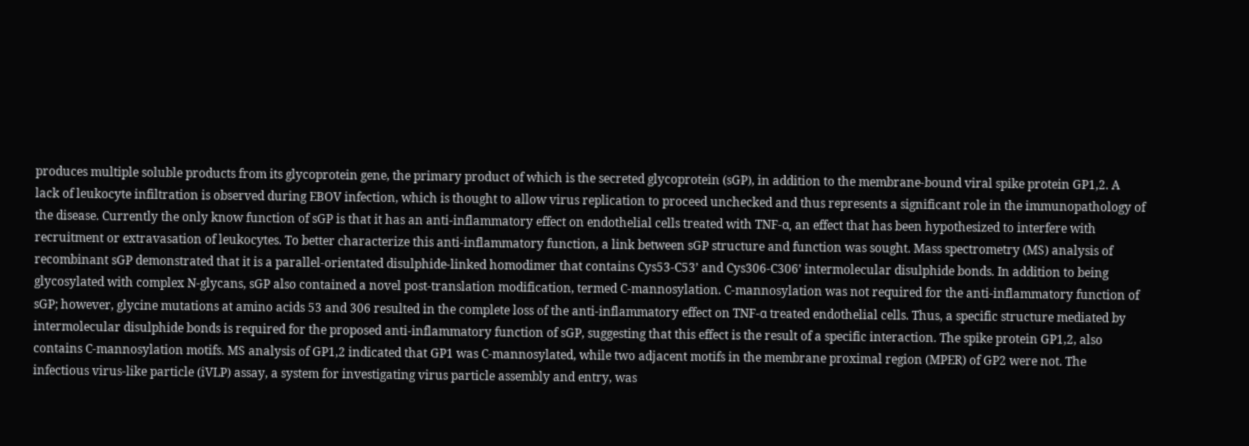produces multiple soluble products from its glycoprotein gene, the primary product of which is the secreted glycoprotein (sGP), in addition to the membrane-bound viral spike protein GP1,2. A lack of leukocyte infiltration is observed during EBOV infection, which is thought to allow virus replication to proceed unchecked and thus represents a significant role in the immunopathology of the disease. Currently the only know function of sGP is that it has an anti-inflammatory effect on endothelial cells treated with TNF-α, an effect that has been hypothesized to interfere with recruitment or extravasation of leukocytes. To better characterize this anti-inflammatory function, a link between sGP structure and function was sought. Mass spectrometry (MS) analysis of recombinant sGP demonstrated that it is a parallel-orientated disulphide-linked homodimer that contains Cys53-C53’ and Cys306-C306’ intermolecular disulphide bonds. In addition to being glycosylated with complex N-glycans, sGP also contained a novel post-translation modification, termed C-mannosylation. C-mannosylation was not required for the anti-inflammatory function of sGP; however, glycine mutations at amino acids 53 and 306 resulted in the complete loss of the anti-inflammatory effect on TNF-α treated endothelial cells. Thus, a specific structure mediated by intermolecular disulphide bonds is required for the proposed anti-inflammatory function of sGP, suggesting that this effect is the result of a specific interaction. The spike protein GP1,2, also contains C-mannosylation motifs. MS analysis of GP1,2 indicated that GP1 was C-mannosylated, while two adjacent motifs in the membrane proximal region (MPER) of GP2 were not. The infectious virus-like particle (iVLP) assay, a system for investigating virus particle assembly and entry, was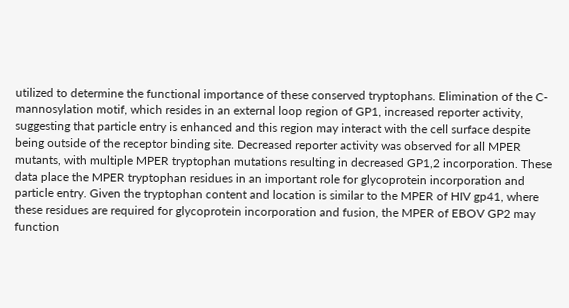utilized to determine the functional importance of these conserved tryptophans. Elimination of the C-mannosylation motif, which resides in an external loop region of GP1, increased reporter activity, suggesting that particle entry is enhanced and this region may interact with the cell surface despite being outside of the receptor binding site. Decreased reporter activity was observed for all MPER mutants, with multiple MPER tryptophan mutations resulting in decreased GP1,2 incorporation. These data place the MPER tryptophan residues in an important role for glycoprotein incorporation and particle entry. Given the tryptophan content and location is similar to the MPER of HIV gp41, where these residues are required for glycoprotein incorporation and fusion, the MPER of EBOV GP2 may function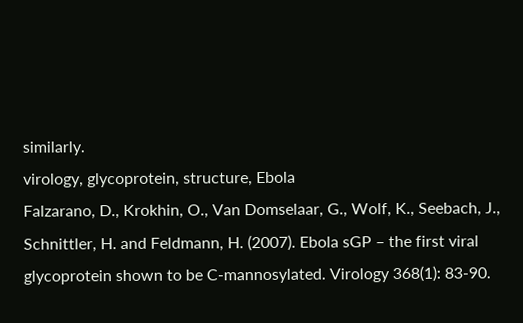similarly.
virology, glycoprotein, structure, Ebola
Falzarano, D., Krokhin, O., Van Domselaar, G., Wolf, K., Seebach, J., Schnittler, H. and Feldmann, H. (2007). Ebola sGP – the first viral glycoprotein shown to be C-mannosylated. Virology 368(1): 83-90.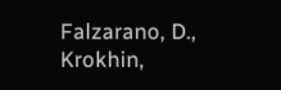Falzarano, D., Krokhin,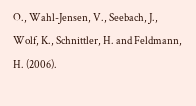O., Wahl-Jensen, V., Seebach, J., Wolf, K., Schnittler, H. and Feldmann, H. (2006).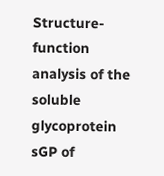Structure-function analysis of the soluble glycoprotein sGP of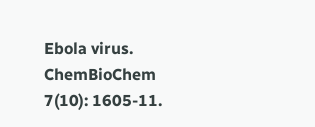Ebola virus. ChemBioChem 7(10): 1605-11.